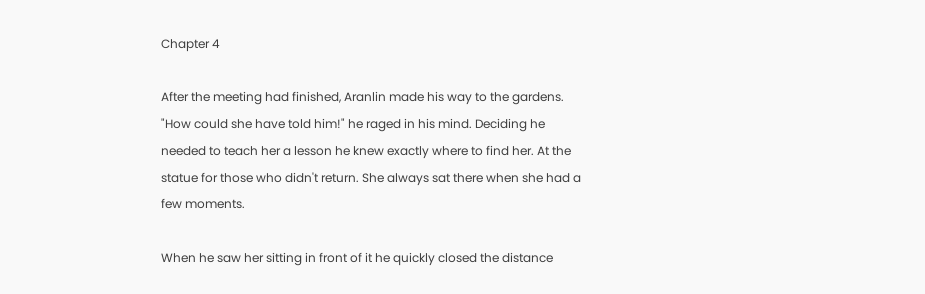Chapter 4

After the meeting had finished, Aranlin made his way to the gardens. "How could she have told him!" he raged in his mind. Deciding he needed to teach her a lesson he knew exactly where to find her. At the statue for those who didn't return. She always sat there when she had a few moments.

When he saw her sitting in front of it he quickly closed the distance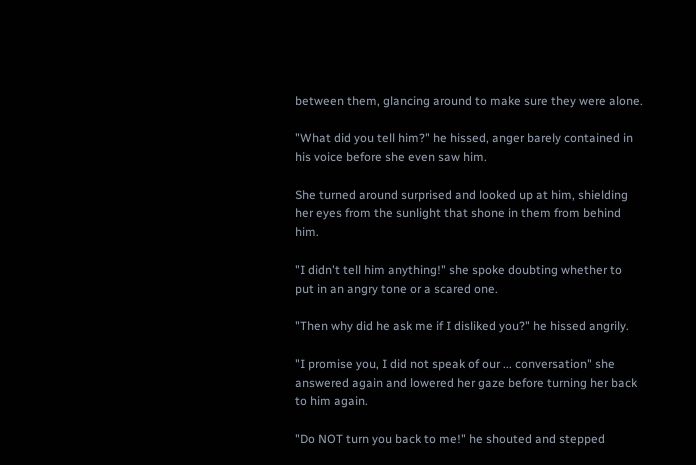between them, glancing around to make sure they were alone.

"What did you tell him?" he hissed, anger barely contained in his voice before she even saw him.

She turned around surprised and looked up at him, shielding her eyes from the sunlight that shone in them from behind him.

"I didn't tell him anything!" she spoke doubting whether to put in an angry tone or a scared one.

"Then why did he ask me if I disliked you?" he hissed angrily.

"I promise you, I did not speak of our ... conversation" she answered again and lowered her gaze before turning her back to him again.

"Do NOT turn you back to me!" he shouted and stepped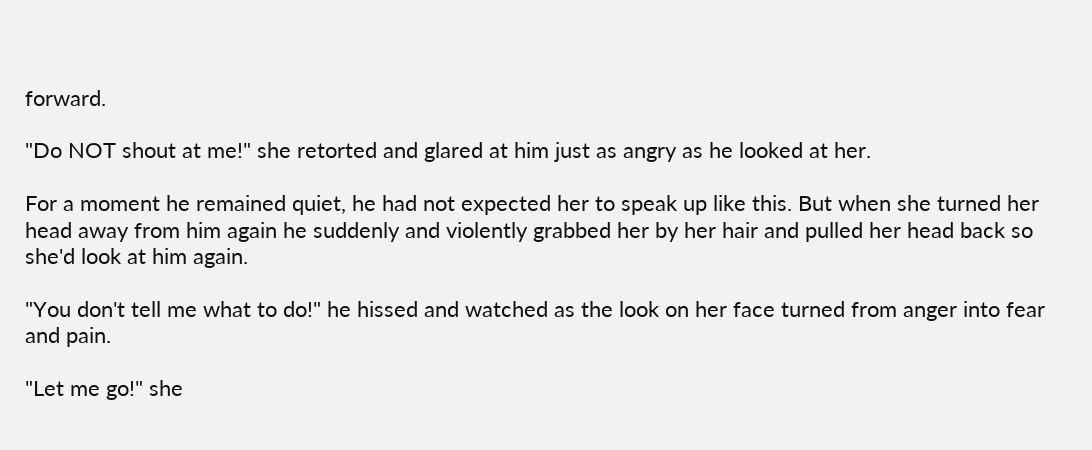forward.

"Do NOT shout at me!" she retorted and glared at him just as angry as he looked at her.

For a moment he remained quiet, he had not expected her to speak up like this. But when she turned her head away from him again he suddenly and violently grabbed her by her hair and pulled her head back so she'd look at him again.

"You don't tell me what to do!" he hissed and watched as the look on her face turned from anger into fear and pain.

"Let me go!" she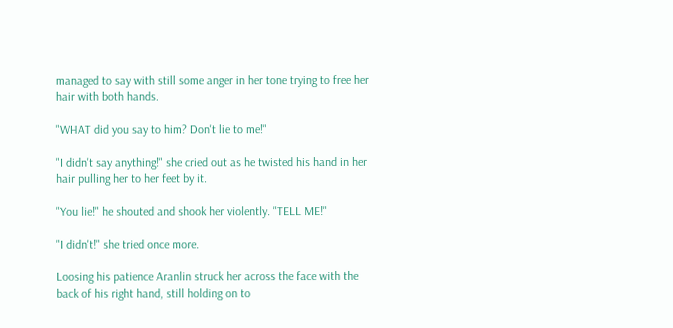managed to say with still some anger in her tone trying to free her hair with both hands.

"WHAT did you say to him? Don't lie to me!"

"I didn't say anything!" she cried out as he twisted his hand in her hair pulling her to her feet by it.

"You lie!" he shouted and shook her violently. "TELL ME!"

"I didn't!" she tried once more.

Loosing his patience Aranlin struck her across the face with the back of his right hand, still holding on to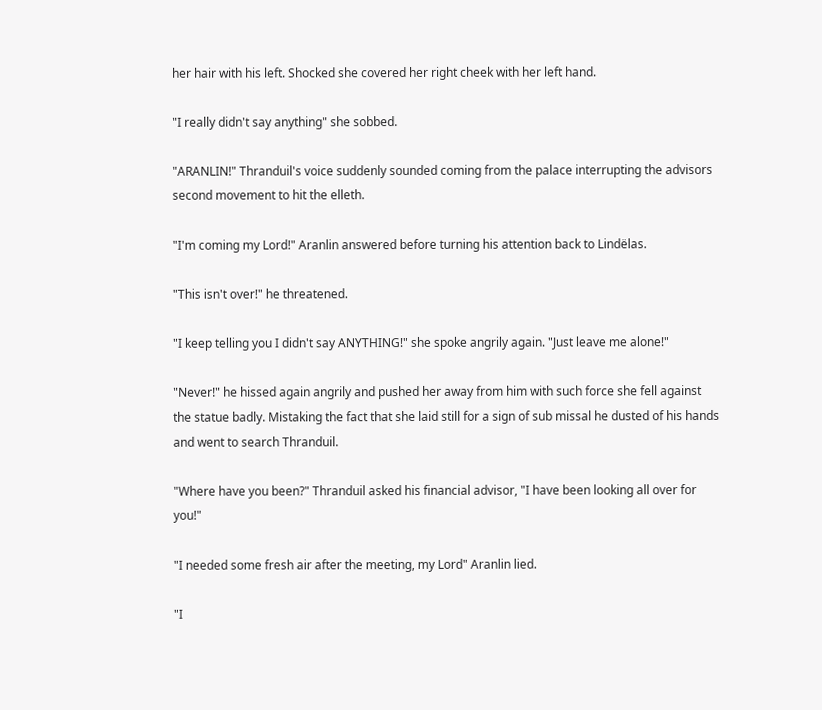her hair with his left. Shocked she covered her right cheek with her left hand.

"I really didn't say anything" she sobbed.

"ARANLIN!" Thranduil's voice suddenly sounded coming from the palace interrupting the advisors second movement to hit the elleth.

"I'm coming my Lord!" Aranlin answered before turning his attention back to Lindëlas.

"This isn't over!" he threatened.

"I keep telling you I didn't say ANYTHING!" she spoke angrily again. "Just leave me alone!"

"Never!" he hissed again angrily and pushed her away from him with such force she fell against the statue badly. Mistaking the fact that she laid still for a sign of sub missal he dusted of his hands and went to search Thranduil.

"Where have you been?" Thranduil asked his financial advisor, "I have been looking all over for you!"

"I needed some fresh air after the meeting, my Lord" Aranlin lied.

"I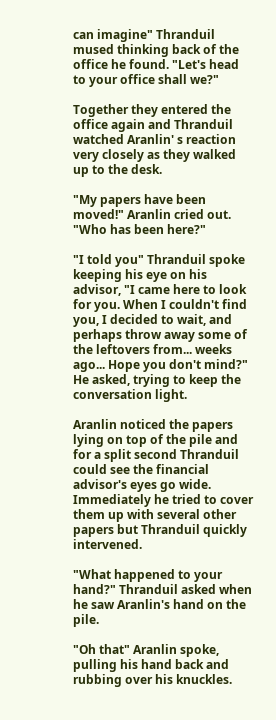can imagine" Thranduil mused thinking back of the office he found. "Let's head to your office shall we?"

Together they entered the office again and Thranduil watched Aranlin' s reaction very closely as they walked up to the desk.

"My papers have been moved!" Aranlin cried out. "Who has been here?"

"I told you" Thranduil spoke keeping his eye on his advisor, "I came here to look for you. When I couldn't find you, I decided to wait, and perhaps throw away some of the leftovers from... weeks ago... Hope you don't mind?" He asked, trying to keep the conversation light.

Aranlin noticed the papers lying on top of the pile and for a split second Thranduil could see the financial advisor's eyes go wide. Immediately he tried to cover them up with several other papers but Thranduil quickly intervened.

"What happened to your hand?" Thranduil asked when he saw Aranlin's hand on the pile.

"Oh that" Aranlin spoke, pulling his hand back and rubbing over his knuckles.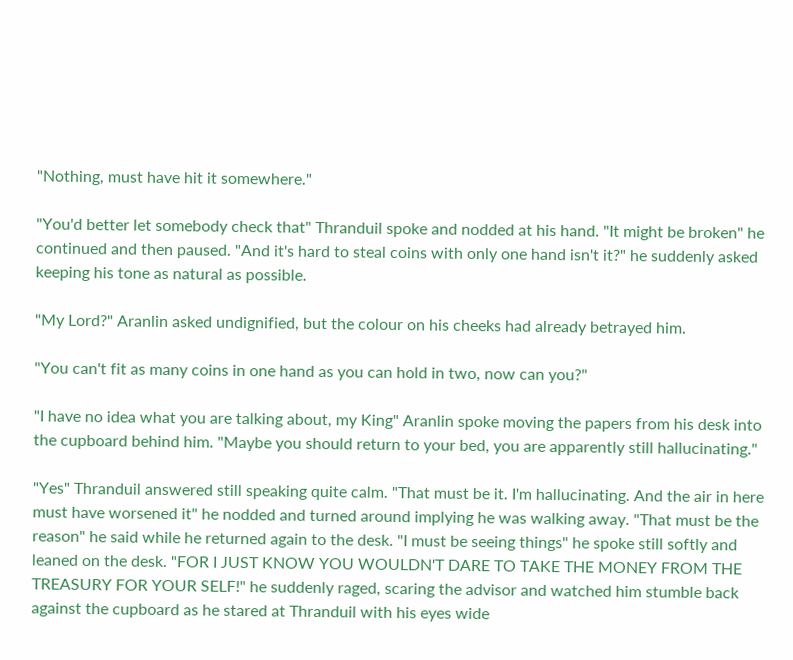"Nothing, must have hit it somewhere."

"You'd better let somebody check that" Thranduil spoke and nodded at his hand. "It might be broken" he continued and then paused. "And it's hard to steal coins with only one hand isn't it?" he suddenly asked keeping his tone as natural as possible.

"My Lord?" Aranlin asked undignified, but the colour on his cheeks had already betrayed him.

"You can't fit as many coins in one hand as you can hold in two, now can you?"

"I have no idea what you are talking about, my King" Aranlin spoke moving the papers from his desk into the cupboard behind him. "Maybe you should return to your bed, you are apparently still hallucinating."

"Yes" Thranduil answered still speaking quite calm. "That must be it. I'm hallucinating. And the air in here must have worsened it" he nodded and turned around implying he was walking away. "That must be the reason" he said while he returned again to the desk. "I must be seeing things" he spoke still softly and leaned on the desk. "FOR I JUST KNOW YOU WOULDN'T DARE TO TAKE THE MONEY FROM THE TREASURY FOR YOUR SELF!" he suddenly raged, scaring the advisor and watched him stumble back against the cupboard as he stared at Thranduil with his eyes wide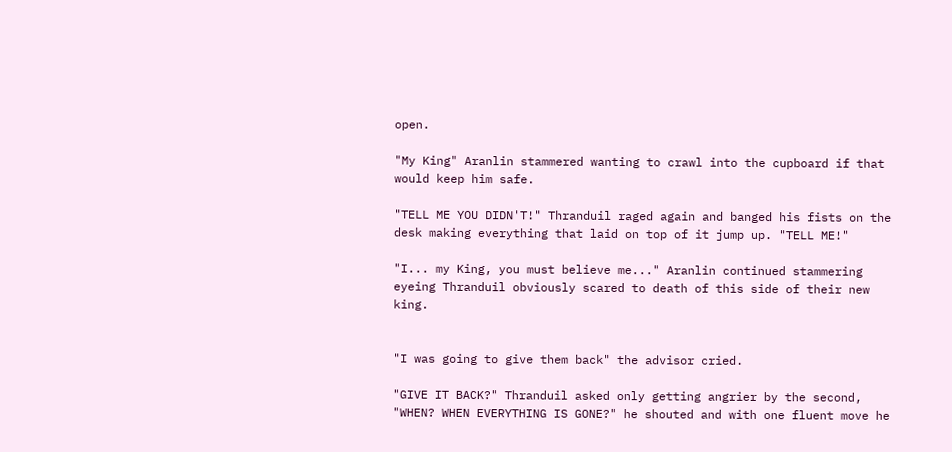open.

"My King" Aranlin stammered wanting to crawl into the cupboard if that would keep him safe.

"TELL ME YOU DIDN'T!" Thranduil raged again and banged his fists on the desk making everything that laid on top of it jump up. "TELL ME!"

"I... my King, you must believe me..." Aranlin continued stammering eyeing Thranduil obviously scared to death of this side of their new king.


"I was going to give them back" the advisor cried.

"GIVE IT BACK?" Thranduil asked only getting angrier by the second, "WHEN? WHEN EVERYTHING IS GONE?" he shouted and with one fluent move he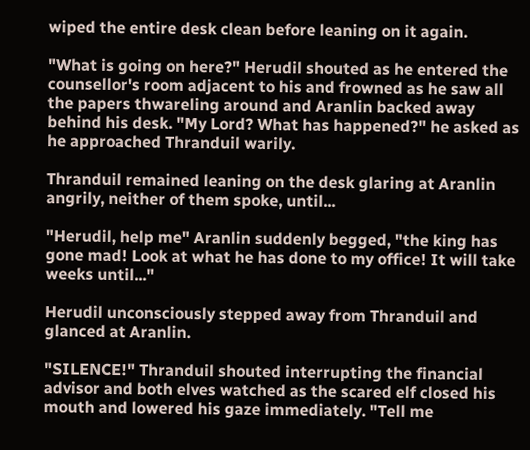wiped the entire desk clean before leaning on it again.

"What is going on here?" Herudil shouted as he entered the counsellor's room adjacent to his and frowned as he saw all the papers thwareling around and Aranlin backed away behind his desk. "My Lord? What has happened?" he asked as he approached Thranduil warily.

Thranduil remained leaning on the desk glaring at Aranlin angrily, neither of them spoke, until...

"Herudil, help me" Aranlin suddenly begged, "the king has gone mad! Look at what he has done to my office! It will take weeks until..."

Herudil unconsciously stepped away from Thranduil and glanced at Aranlin.

"SILENCE!" Thranduil shouted interrupting the financial advisor and both elves watched as the scared elf closed his mouth and lowered his gaze immediately. "Tell me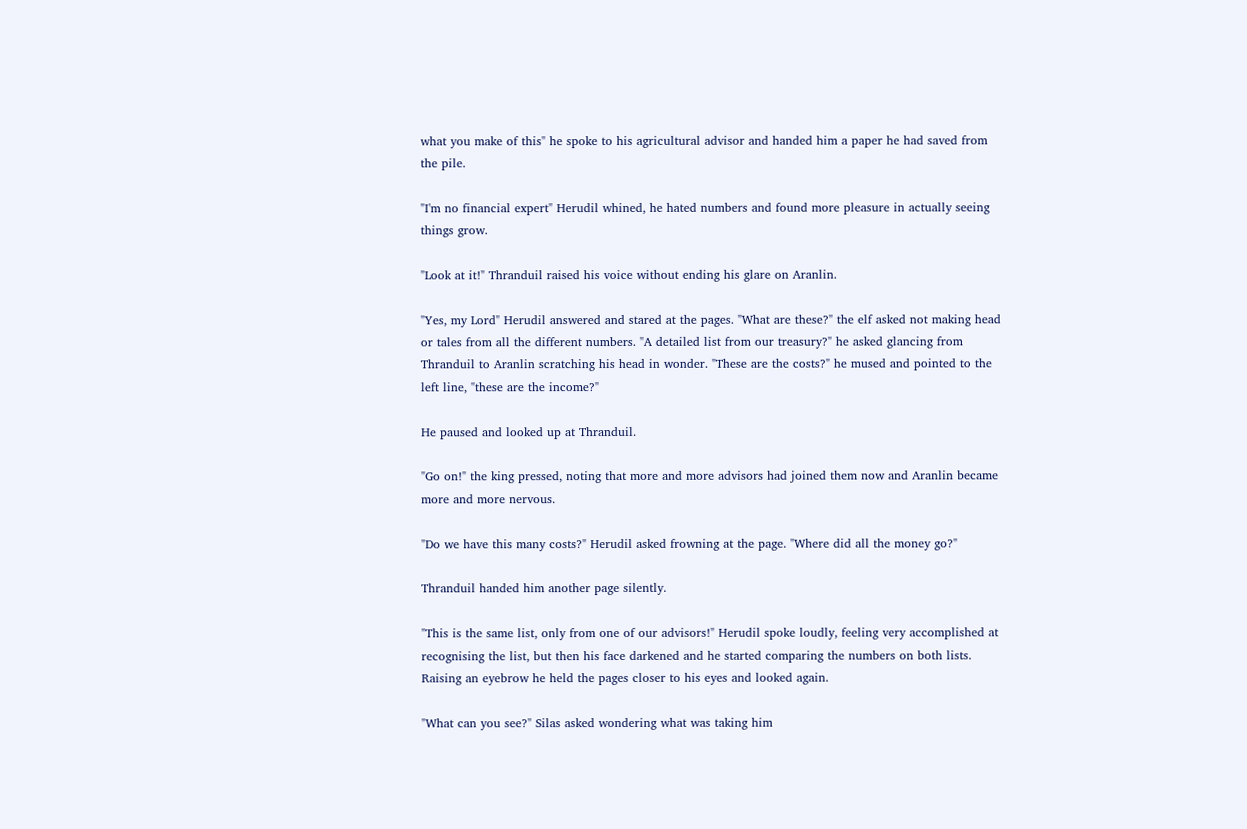what you make of this" he spoke to his agricultural advisor and handed him a paper he had saved from the pile.

"I'm no financial expert" Herudil whined, he hated numbers and found more pleasure in actually seeing things grow.

"Look at it!" Thranduil raised his voice without ending his glare on Aranlin.

"Yes, my Lord" Herudil answered and stared at the pages. "What are these?" the elf asked not making head or tales from all the different numbers. "A detailed list from our treasury?" he asked glancing from Thranduil to Aranlin scratching his head in wonder. "These are the costs?" he mused and pointed to the left line, "these are the income?"

He paused and looked up at Thranduil.

"Go on!" the king pressed, noting that more and more advisors had joined them now and Aranlin became more and more nervous.

"Do we have this many costs?" Herudil asked frowning at the page. "Where did all the money go?"

Thranduil handed him another page silently.

"This is the same list, only from one of our advisors!" Herudil spoke loudly, feeling very accomplished at recognising the list, but then his face darkened and he started comparing the numbers on both lists. Raising an eyebrow he held the pages closer to his eyes and looked again.

"What can you see?" Silas asked wondering what was taking him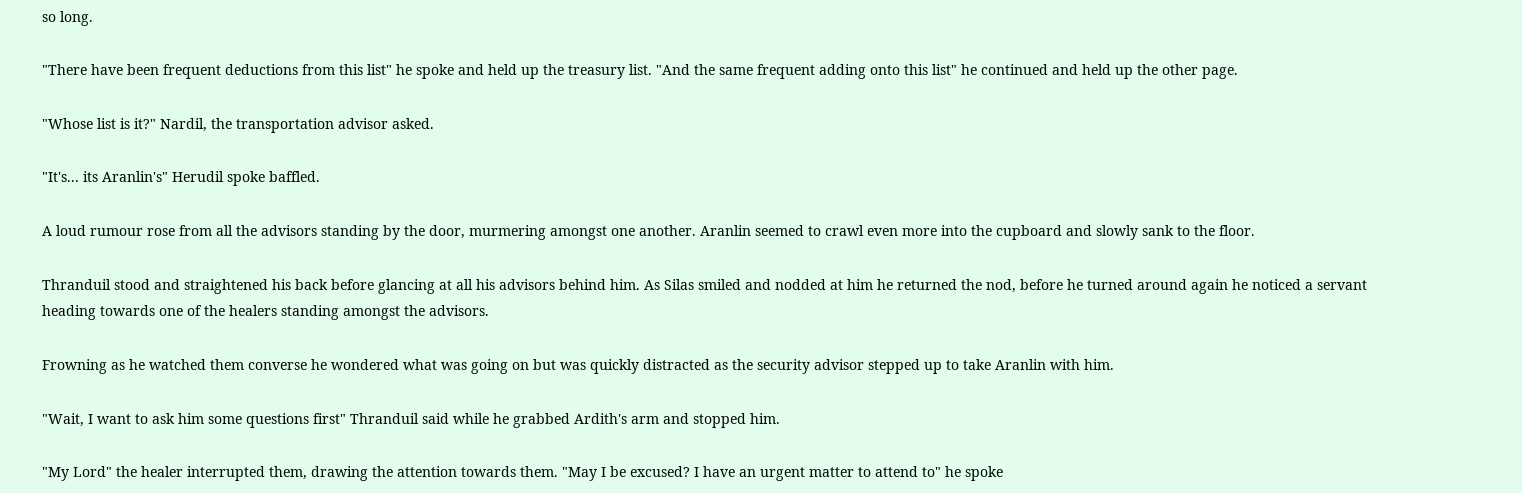so long.

"There have been frequent deductions from this list" he spoke and held up the treasury list. "And the same frequent adding onto this list" he continued and held up the other page.

"Whose list is it?" Nardil, the transportation advisor asked.

"It's... its Aranlin's" Herudil spoke baffled.

A loud rumour rose from all the advisors standing by the door, murmering amongst one another. Aranlin seemed to crawl even more into the cupboard and slowly sank to the floor.

Thranduil stood and straightened his back before glancing at all his advisors behind him. As Silas smiled and nodded at him he returned the nod, before he turned around again he noticed a servant heading towards one of the healers standing amongst the advisors.

Frowning as he watched them converse he wondered what was going on but was quickly distracted as the security advisor stepped up to take Aranlin with him.

"Wait, I want to ask him some questions first" Thranduil said while he grabbed Ardith's arm and stopped him.

"My Lord" the healer interrupted them, drawing the attention towards them. "May I be excused? I have an urgent matter to attend to" he spoke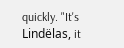quickly. "It's Lindëlas, it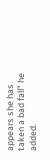appears she has taken a bad fall" he added.